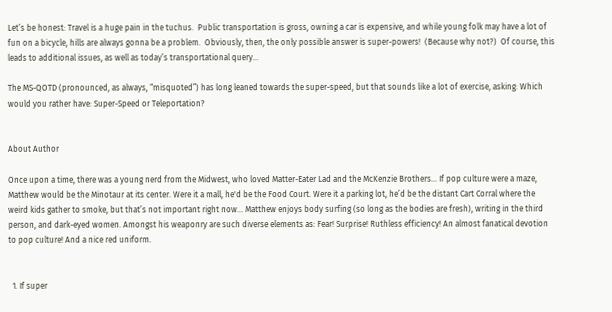Let’s be honest: Travel is a huge pain in the tuchus.  Public transportation is gross, owning a car is expensive, and while young folk may have a lot of fun on a bicycle, hills are always gonna be a problem.  Obviously, then, the only possible answer is super-powers!  (Because why not?)  Of course, this leads to additional issues, as well as today’s transportational query…

The MS-QOTD (pronounced, as always, “misquoted”) has long leaned towards the super-speed, but that sounds like a lot of exercise, asking: Which would you rather have: Super-Speed or Teleportation?


About Author

Once upon a time, there was a young nerd from the Midwest, who loved Matter-Eater Lad and the McKenzie Brothers... If pop culture were a maze, Matthew would be the Minotaur at its center. Were it a mall, he'd be the Food Court. Were it a parking lot, he’d be the distant Cart Corral where the weird kids gather to smoke, but that’s not important right now... Matthew enjoys body surfing (so long as the bodies are fresh), writing in the third person, and dark-eyed women. Amongst his weaponry are such diverse elements as: Fear! Surprise! Ruthless efficiency! An almost fanatical devotion to pop culture! And a nice red uniform.


  1. If super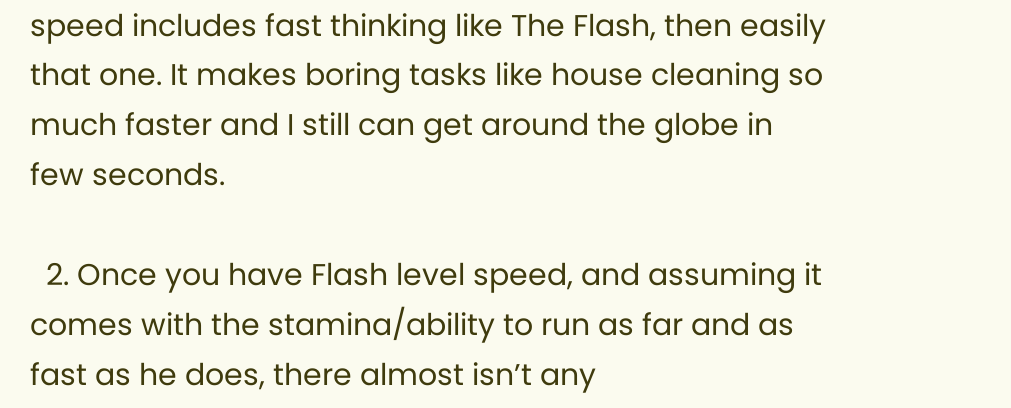speed includes fast thinking like The Flash, then easily that one. It makes boring tasks like house cleaning so much faster and I still can get around the globe in few seconds.

  2. Once you have Flash level speed, and assuming it comes with the stamina/ability to run as far and as fast as he does, there almost isn’t any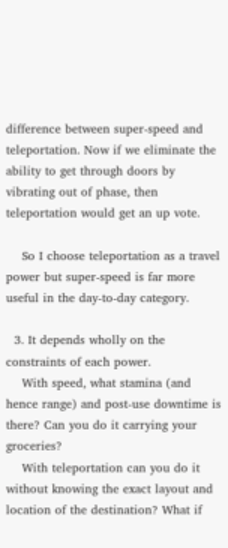difference between super-speed and teleportation. Now if we eliminate the ability to get through doors by vibrating out of phase, then teleportation would get an up vote.

    So I choose teleportation as a travel power but super-speed is far more useful in the day-to-day category.

  3. It depends wholly on the constraints of each power.
    With speed, what stamina (and hence range) and post-use downtime is there? Can you do it carrying your groceries?
    With teleportation can you do it without knowing the exact layout and location of the destination? What if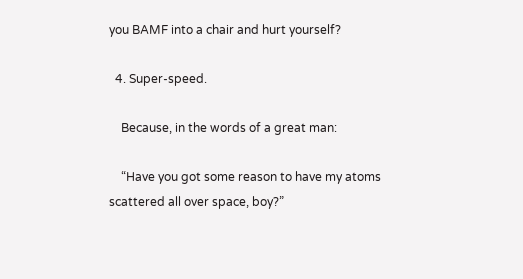you BAMF into a chair and hurt yourself?

  4. Super-speed.

    Because, in the words of a great man:

    “Have you got some reason to have my atoms scattered all over space, boy?”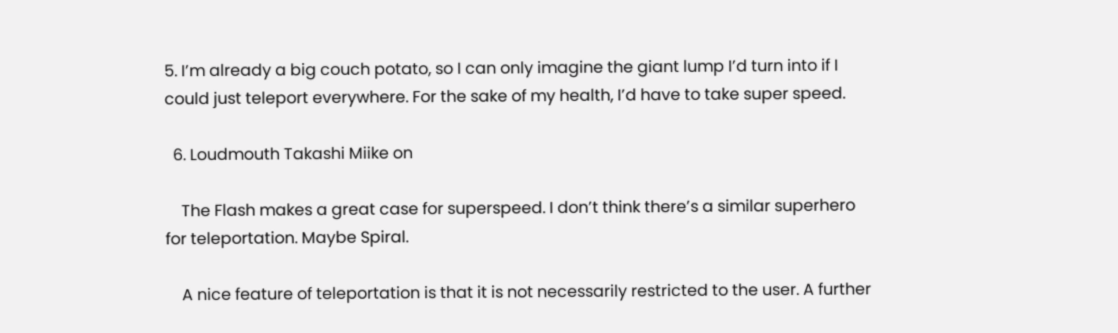5. I’m already a big couch potato, so I can only imagine the giant lump I’d turn into if I could just teleport everywhere. For the sake of my health, I’d have to take super speed.

  6. Loudmouth Takashi Miike on

    The Flash makes a great case for superspeed. I don’t think there’s a similar superhero for teleportation. Maybe Spiral.

    A nice feature of teleportation is that it is not necessarily restricted to the user. A further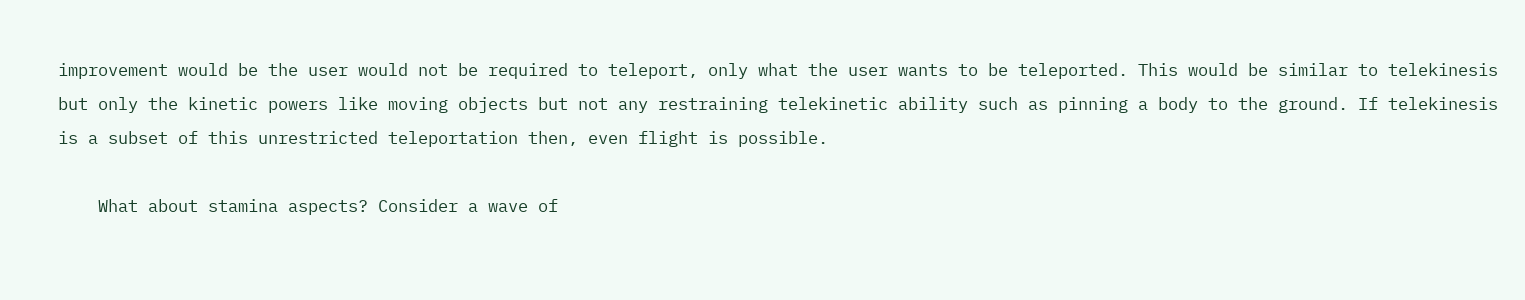improvement would be the user would not be required to teleport, only what the user wants to be teleported. This would be similar to telekinesis but only the kinetic powers like moving objects but not any restraining telekinetic ability such as pinning a body to the ground. If telekinesis is a subset of this unrestricted teleportation then, even flight is possible.

    What about stamina aspects? Consider a wave of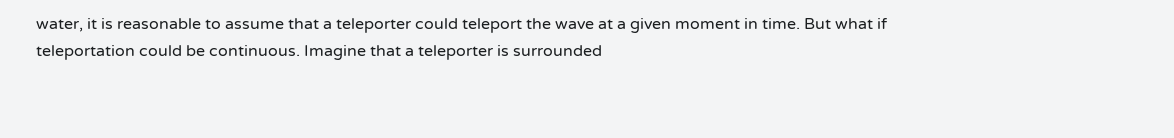water, it is reasonable to assume that a teleporter could teleport the wave at a given moment in time. But what if teleportation could be continuous. Imagine that a teleporter is surrounded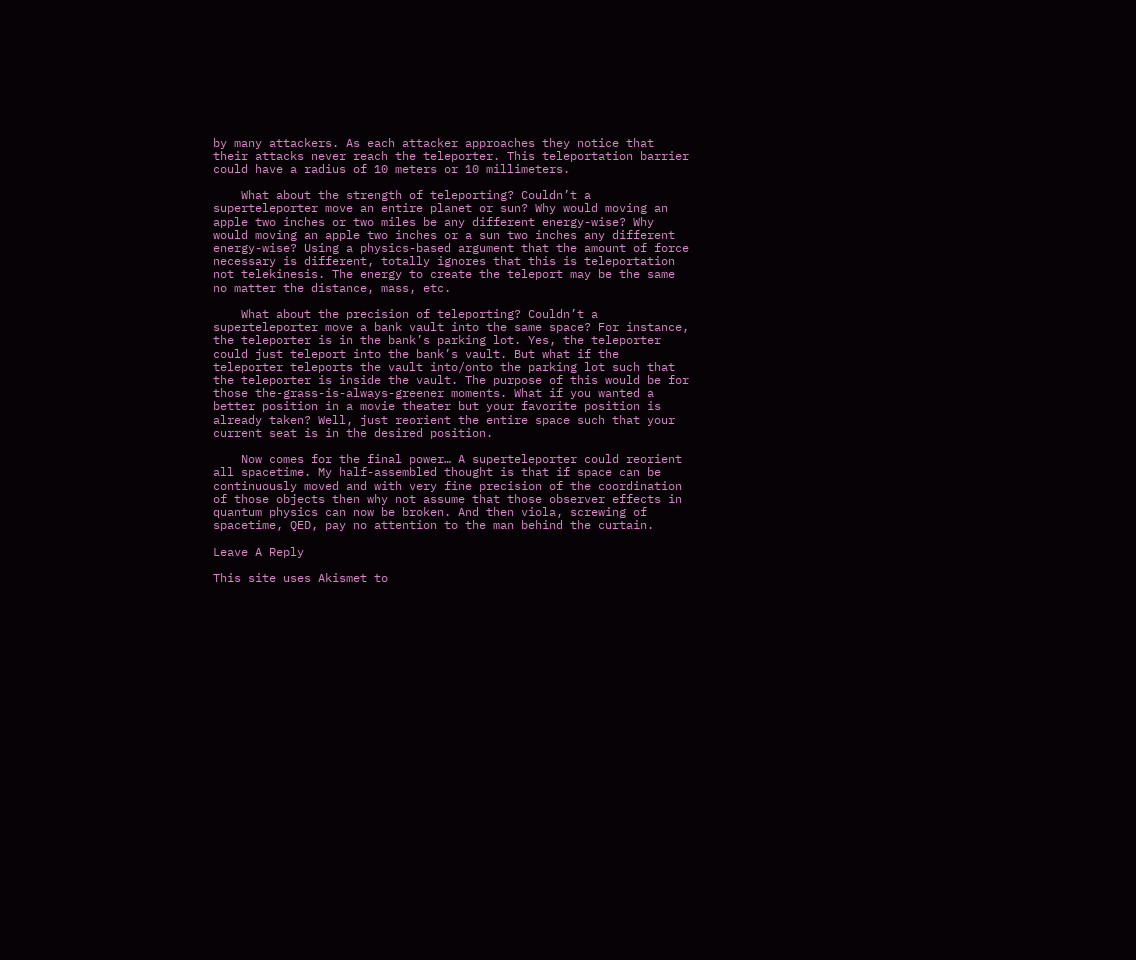by many attackers. As each attacker approaches they notice that their attacks never reach the teleporter. This teleportation barrier could have a radius of 10 meters or 10 millimeters.

    What about the strength of teleporting? Couldn’t a superteleporter move an entire planet or sun? Why would moving an apple two inches or two miles be any different energy-wise? Why would moving an apple two inches or a sun two inches any different energy-wise? Using a physics-based argument that the amount of force necessary is different, totally ignores that this is teleportation not telekinesis. The energy to create the teleport may be the same no matter the distance, mass, etc.

    What about the precision of teleporting? Couldn’t a superteleporter move a bank vault into the same space? For instance, the teleporter is in the bank’s parking lot. Yes, the teleporter could just teleport into the bank’s vault. But what if the teleporter teleports the vault into/onto the parking lot such that the teleporter is inside the vault. The purpose of this would be for those the-grass-is-always-greener moments. What if you wanted a better position in a movie theater but your favorite position is already taken? Well, just reorient the entire space such that your current seat is in the desired position.

    Now comes for the final power… A superteleporter could reorient all spacetime. My half-assembled thought is that if space can be continuously moved and with very fine precision of the coordination of those objects then why not assume that those observer effects in quantum physics can now be broken. And then viola, screwing of spacetime, QED, pay no attention to the man behind the curtain.

Leave A Reply

This site uses Akismet to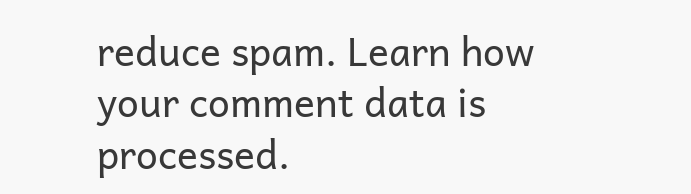reduce spam. Learn how your comment data is processed.